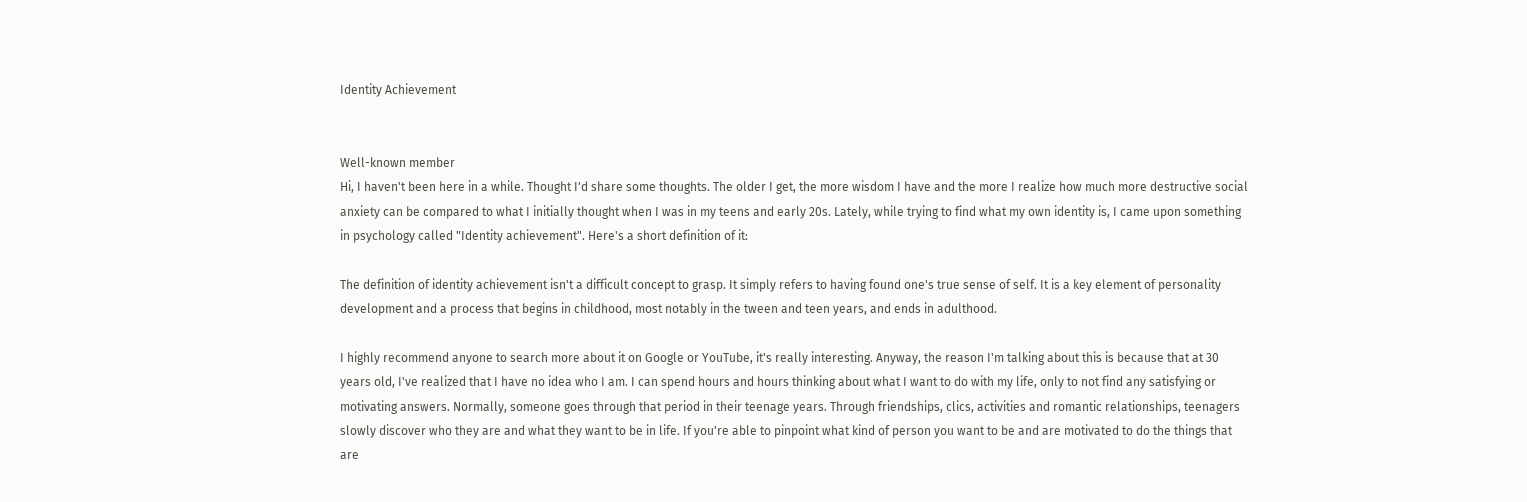Identity Achievement


Well-known member
Hi, I haven't been here in a while. Thought I'd share some thoughts. The older I get, the more wisdom I have and the more I realize how much more destructive social anxiety can be compared to what I initially thought when I was in my teens and early 20s. Lately, while trying to find what my own identity is, I came upon something in psychology called "Identity achievement". Here's a short definition of it:

The definition of identity achievement isn't a difficult concept to grasp. It simply refers to having found one's true sense of self. It is a key element of personality development and a process that begins in childhood, most notably in the tween and teen years, and ends in adulthood.

I highly recommend anyone to search more about it on Google or YouTube, it's really interesting. Anyway, the reason I'm talking about this is because that at 30 years old, I've realized that I have no idea who I am. I can spend hours and hours thinking about what I want to do with my life, only to not find any satisfying or motivating answers. Normally, someone goes through that period in their teenage years. Through friendships, clics, activities and romantic relationships, teenagers slowly discover who they are and what they want to be in life. If you're able to pinpoint what kind of person you want to be and are motivated to do the things that are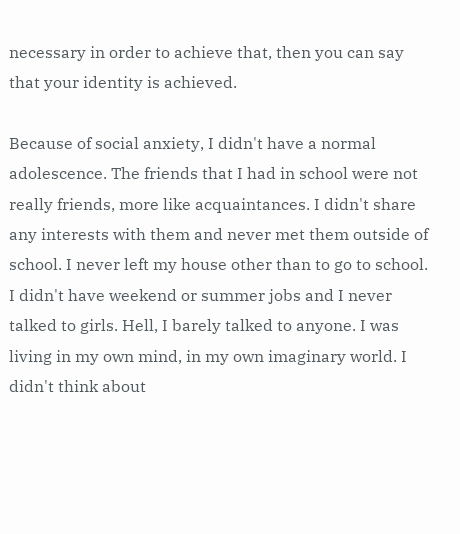necessary in order to achieve that, then you can say that your identity is achieved.

Because of social anxiety, I didn't have a normal adolescence. The friends that I had in school were not really friends, more like acquaintances. I didn't share any interests with them and never met them outside of school. I never left my house other than to go to school. I didn't have weekend or summer jobs and I never talked to girls. Hell, I barely talked to anyone. I was living in my own mind, in my own imaginary world. I didn't think about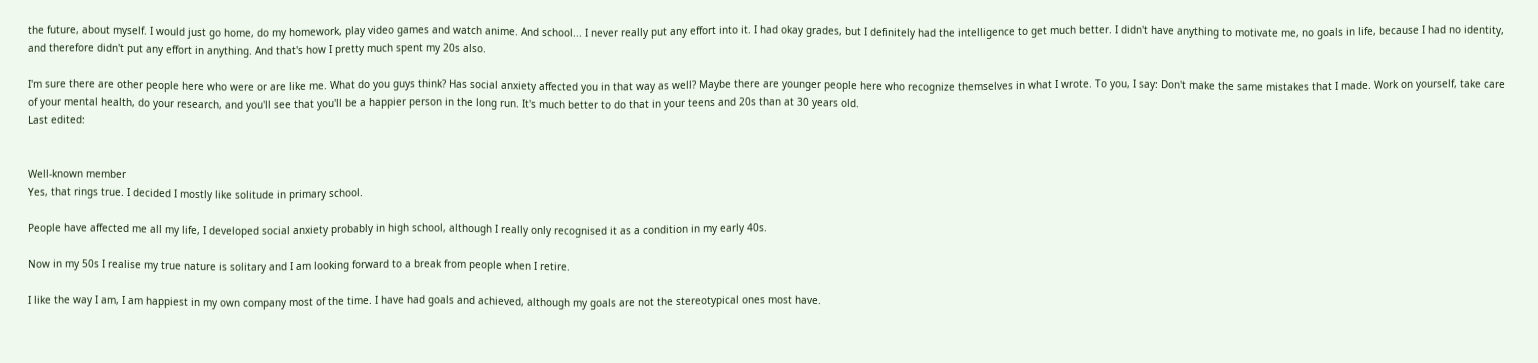the future, about myself. I would just go home, do my homework, play video games and watch anime. And school... I never really put any effort into it. I had okay grades, but I definitely had the intelligence to get much better. I didn't have anything to motivate me, no goals in life, because I had no identity, and therefore didn't put any effort in anything. And that's how I pretty much spent my 20s also.

I'm sure there are other people here who were or are like me. What do you guys think? Has social anxiety affected you in that way as well? Maybe there are younger people here who recognize themselves in what I wrote. To you, I say: Don't make the same mistakes that I made. Work on yourself, take care of your mental health, do your research, and you'll see that you'll be a happier person in the long run. It's much better to do that in your teens and 20s than at 30 years old.
Last edited:


Well-known member
Yes, that rings true. I decided I mostly like solitude in primary school.

People have affected me all my life, I developed social anxiety probably in high school, although I really only recognised it as a condition in my early 40s.

Now in my 50s I realise my true nature is solitary and I am looking forward to a break from people when I retire.

I like the way I am, I am happiest in my own company most of the time. I have had goals and achieved, although my goals are not the stereotypical ones most have.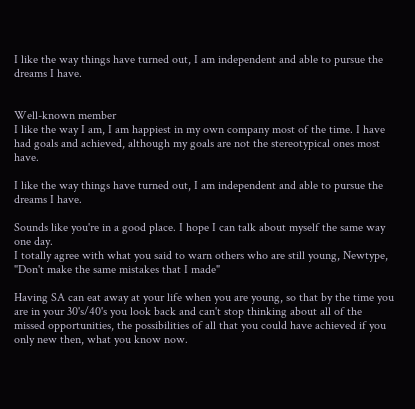I like the way things have turned out, I am independent and able to pursue the dreams I have.


Well-known member
I like the way I am, I am happiest in my own company most of the time. I have had goals and achieved, although my goals are not the stereotypical ones most have.

I like the way things have turned out, I am independent and able to pursue the dreams I have.

Sounds like you're in a good place. I hope I can talk about myself the same way one day.
I totally agree with what you said to warn others who are still young, Newtype, "Don't make the same mistakes that I made"

Having SA can eat away at your life when you are young, so that by the time you are in your 30's/40's you look back and can't stop thinking about all of the missed opportunities, the possibilities of all that you could have achieved if you only new then, what you know now.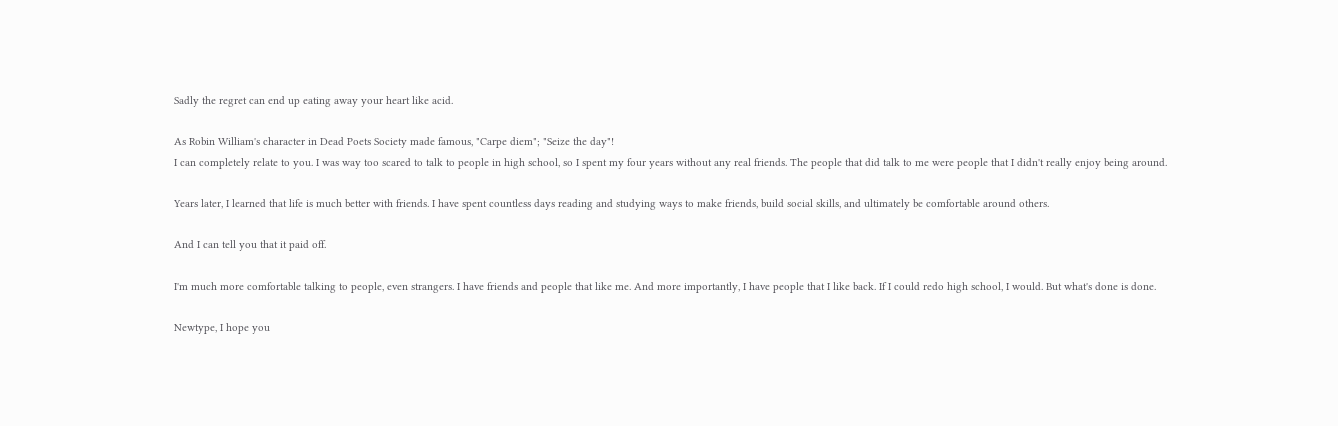Sadly the regret can end up eating away your heart like acid.

As Robin William's character in Dead Poets Society made famous, "Carpe diem"; "Seize the day"!
I can completely relate to you. I was way too scared to talk to people in high school, so I spent my four years without any real friends. The people that did talk to me were people that I didn't really enjoy being around.

Years later, I learned that life is much better with friends. I have spent countless days reading and studying ways to make friends, build social skills, and ultimately be comfortable around others.

And I can tell you that it paid off.

I'm much more comfortable talking to people, even strangers. I have friends and people that like me. And more importantly, I have people that I like back. If I could redo high school, I would. But what's done is done.

Newtype, I hope you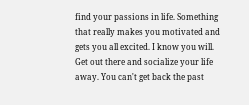find your passions in life. Something that really makes you motivated and gets you all excited. I know you will. Get out there and socialize your life away. You can't get back the past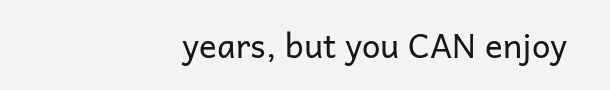years, but you CAN enjoy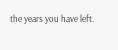the years you have left.